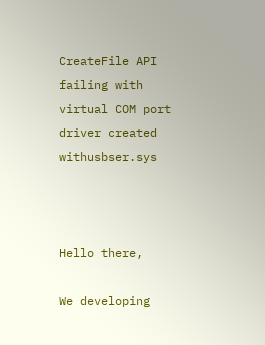CreateFile API failing with virtual COM port driver created withusbser.sys



Hello there,

We developing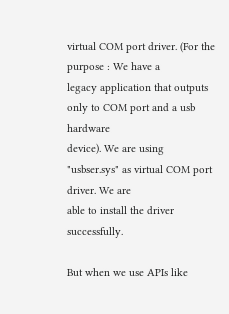virtual COM port driver. (For the purpose : We have a
legacy application that outputs only to COM port and a usb hardware
device). We are using "usbser.sys" as virtual COM port driver. We are
able to install the driver successfully.

But when we use APIs like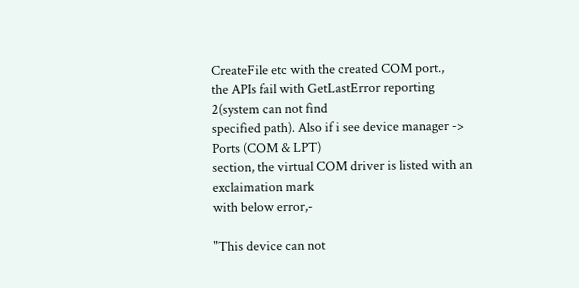CreateFile etc with the created COM port.,
the APIs fail with GetLastError reporting 2(system can not find
specified path). Also if i see device manager -> Ports (COM & LPT)
section, the virtual COM driver is listed with an exclaimation mark
with below error,-

"This device can not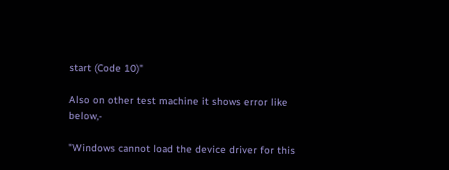start (Code 10)"

Also on other test machine it shows error like below,-

"Windows cannot load the device driver for this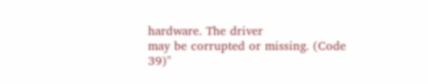hardware. The driver
may be corrupted or missing. (Code 39)"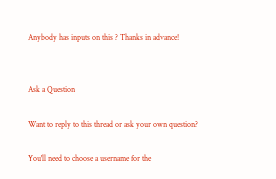Anybody has inputs on this ? Thanks in advance!


Ask a Question

Want to reply to this thread or ask your own question?

You'll need to choose a username for the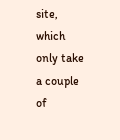site, which only take a couple of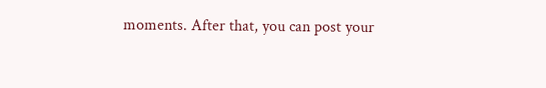moments. After that, you can post your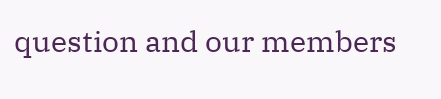question and our members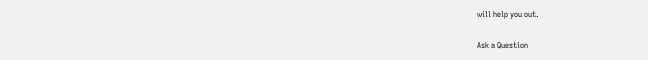will help you out.

Ask a Question